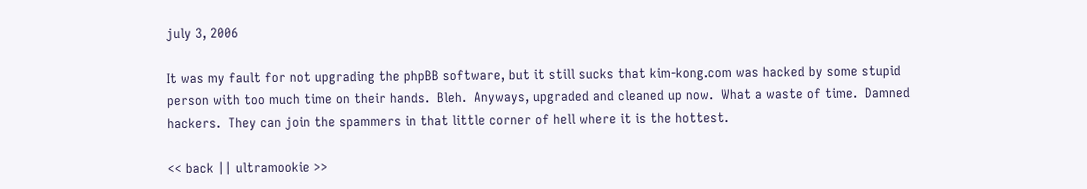july 3, 2006

It was my fault for not upgrading the phpBB software, but it still sucks that kim-kong.com was hacked by some stupid person with too much time on their hands.  Bleh.  Anyways, upgraded and cleaned up now.  What a waste of time.  Damned hackers.  They can join the spammers in that little corner of hell where it is the hottest.

<< back || ultramookie >>